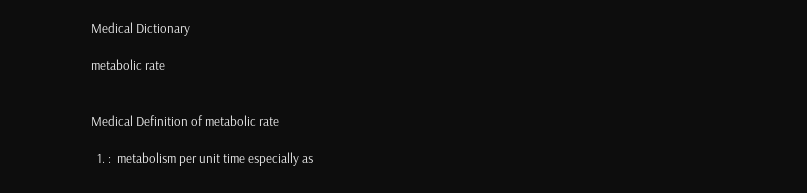Medical Dictionary

metabolic rate


Medical Definition of metabolic rate

  1. :  metabolism per unit time especially as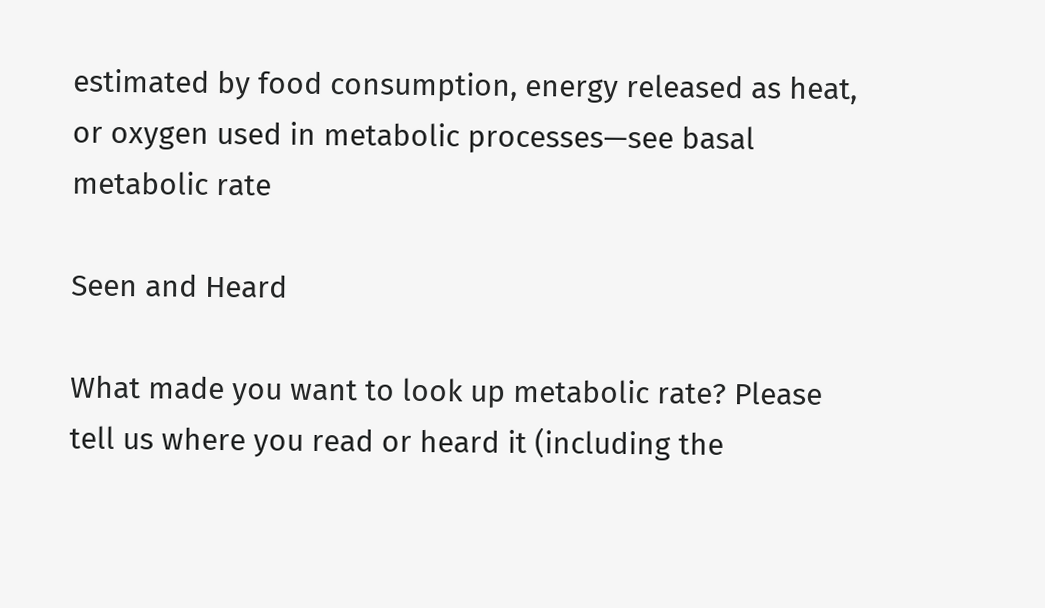estimated by food consumption, energy released as heat, or oxygen used in metabolic processes—see basal metabolic rate

Seen and Heard

What made you want to look up metabolic rate? Please tell us where you read or heard it (including the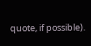quote, if possible).